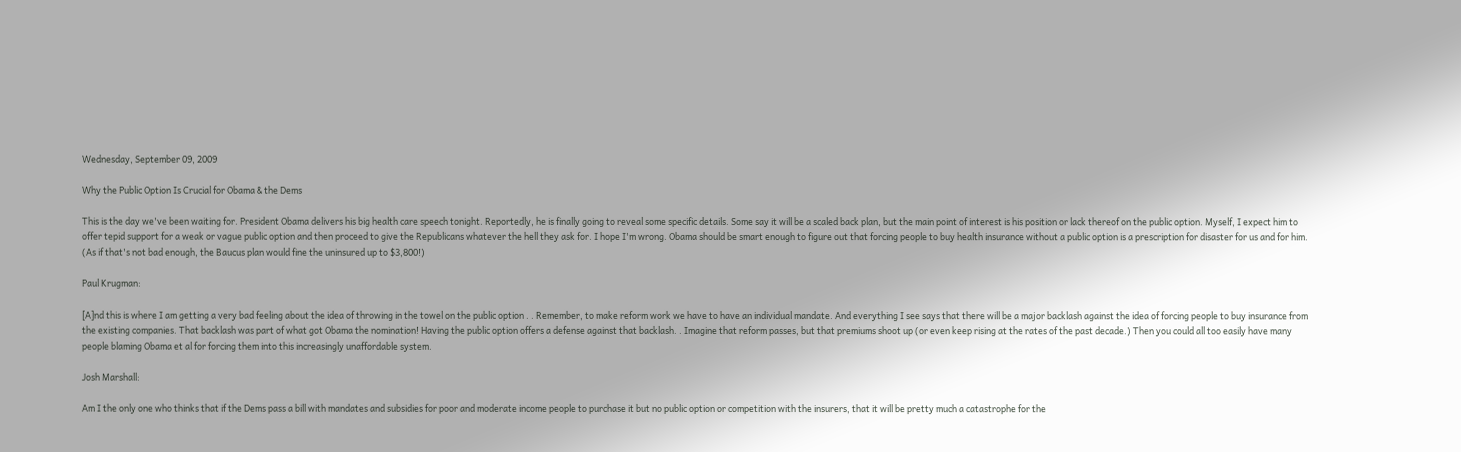Wednesday, September 09, 2009

Why the Public Option Is Crucial for Obama & the Dems

This is the day we've been waiting for. President Obama delivers his big health care speech tonight. Reportedly, he is finally going to reveal some specific details. Some say it will be a scaled back plan, but the main point of interest is his position or lack thereof on the public option. Myself, I expect him to offer tepid support for a weak or vague public option and then proceed to give the Republicans whatever the hell they ask for. I hope I'm wrong. Obama should be smart enough to figure out that forcing people to buy health insurance without a public option is a prescription for disaster for us and for him. (As if that's not bad enough, the Baucus plan would fine the uninsured up to $3,800!)

Paul Krugman:

[A]nd this is where I am getting a very bad feeling about the idea of throwing in the towel on the public option . . Remember, to make reform work we have to have an individual mandate. And everything I see says that there will be a major backlash against the idea of forcing people to buy insurance from the existing companies. That backlash was part of what got Obama the nomination! Having the public option offers a defense against that backlash. . Imagine that reform passes, but that premiums shoot up (or even keep rising at the rates of the past decade.) Then you could all too easily have many people blaming Obama et al for forcing them into this increasingly unaffordable system.

Josh Marshall:

Am I the only one who thinks that if the Dems pass a bill with mandates and subsidies for poor and moderate income people to purchase it but no public option or competition with the insurers, that it will be pretty much a catastrophe for the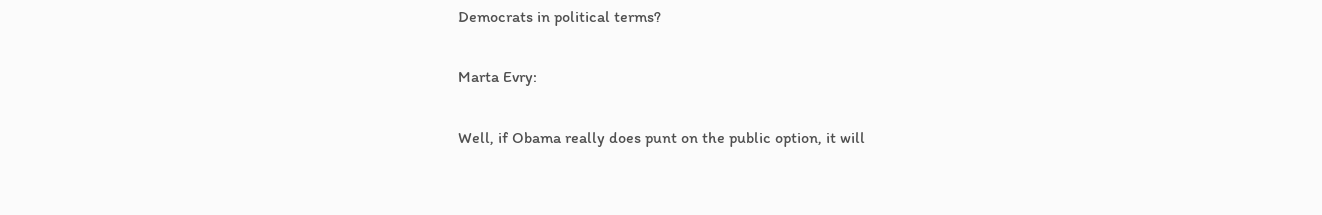Democrats in political terms?

Marta Evry:

Well, if Obama really does punt on the public option, it will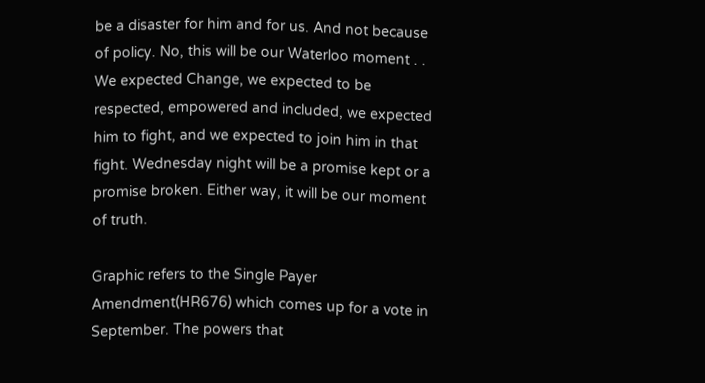be a disaster for him and for us. And not because of policy. No, this will be our Waterloo moment . . We expected Change, we expected to be respected, empowered and included, we expected him to fight, and we expected to join him in that fight. Wednesday night will be a promise kept or a promise broken. Either way, it will be our moment of truth.

Graphic refers to the Single Payer Amendment(HR676) which comes up for a vote in September. The powers that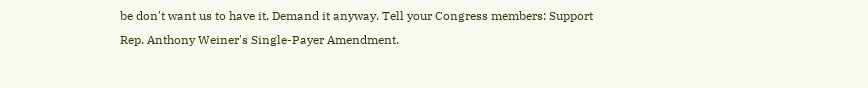be don't want us to have it. Demand it anyway. Tell your Congress members: Support Rep. Anthony Weiner's Single-Payer Amendment.